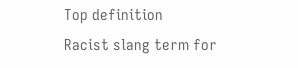Top definition
Racist slang term for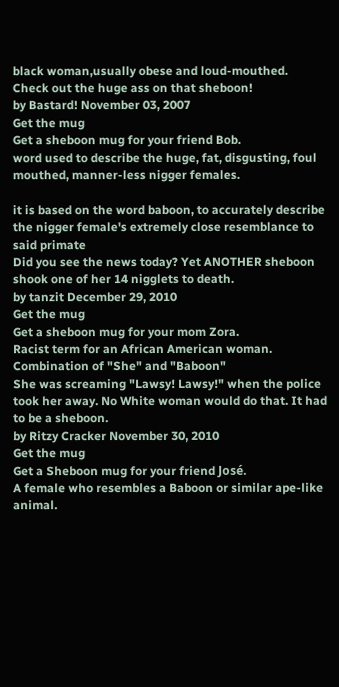black woman,usually obese and loud-mouthed.
Check out the huge ass on that sheboon!
by Bastard! November 03, 2007
Get the mug
Get a sheboon mug for your friend Bob.
word used to describe the huge, fat, disgusting, foul mouthed, manner-less nigger females.

it is based on the word baboon, to accurately describe the nigger female's extremely close resemblance to said primate
Did you see the news today? Yet ANOTHER sheboon shook one of her 14 nigglets to death.
by tanzit December 29, 2010
Get the mug
Get a sheboon mug for your mom Zora.
Racist term for an African American woman. Combination of "She" and "Baboon"
She was screaming "Lawsy! Lawsy!" when the police took her away. No White woman would do that. It had to be a sheboon.
by Ritzy Cracker November 30, 2010
Get the mug
Get a Sheboon mug for your friend José.
A female who resembles a Baboon or similar ape-like animal.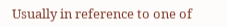Usually in reference to one of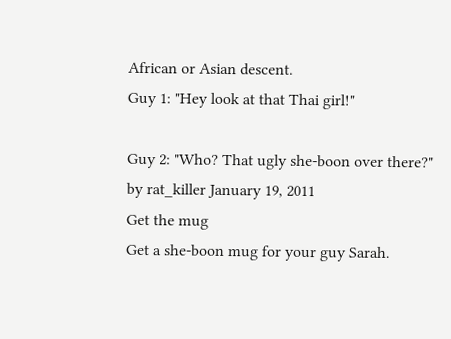African or Asian descent.
Guy 1: "Hey look at that Thai girl!"

Guy 2: "Who? That ugly she-boon over there?"
by rat_killer January 19, 2011
Get the mug
Get a she-boon mug for your guy Sarah.